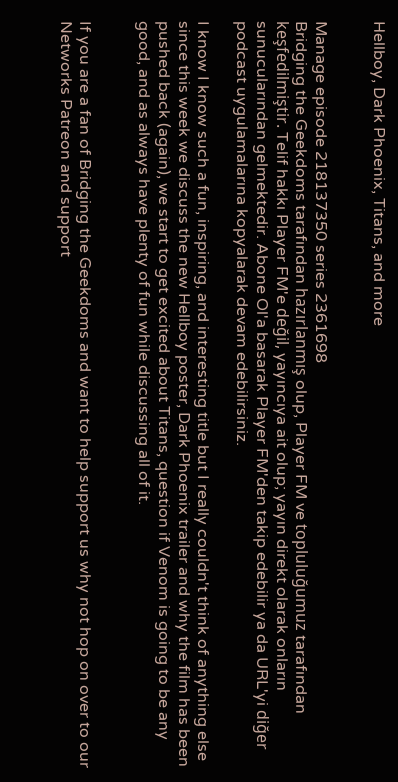Hellboy, Dark Phoenix, Titans, and more


Manage episode 218137350 series 2361698
Bridging the Geekdoms tarafından hazırlanmış olup, Player FM ve topluluğumuz tarafından keşfedilmiştir. Telif hakkı Player FM'e değil, yayıncıya ait olup; yayın direkt olarak onların sunucularından gelmektedir. Abone Ol'a basarak Player FM'den takip edebilir ya da URL'yi diğer podcast uygulamalarına kopyalarak devam edebilirsiniz.

I know I know such a fun, inspiring, and interesting title but I really couldn't think of anything else since this week we discuss the new Hellboy poster, Dark Phoenix trailer and why the film has been pushed back (again), we start to get excited about Titans, question if Venom is going to be any good, and as always have plenty of fun while discussing all of it.


If you are a fan of Bridging the Geekdoms and want to help support us why not hop on over to our Networks Patreon and support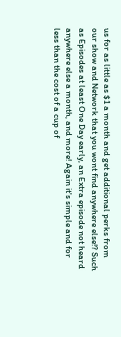us for as little as $1 a month and get additional perks from our show and Network that you wont find anywhere else!? Such as Episodes at least One Day early, an Extra episode not heard anywhere else a month, and more! Again it's simple and for less than the cost of a cup of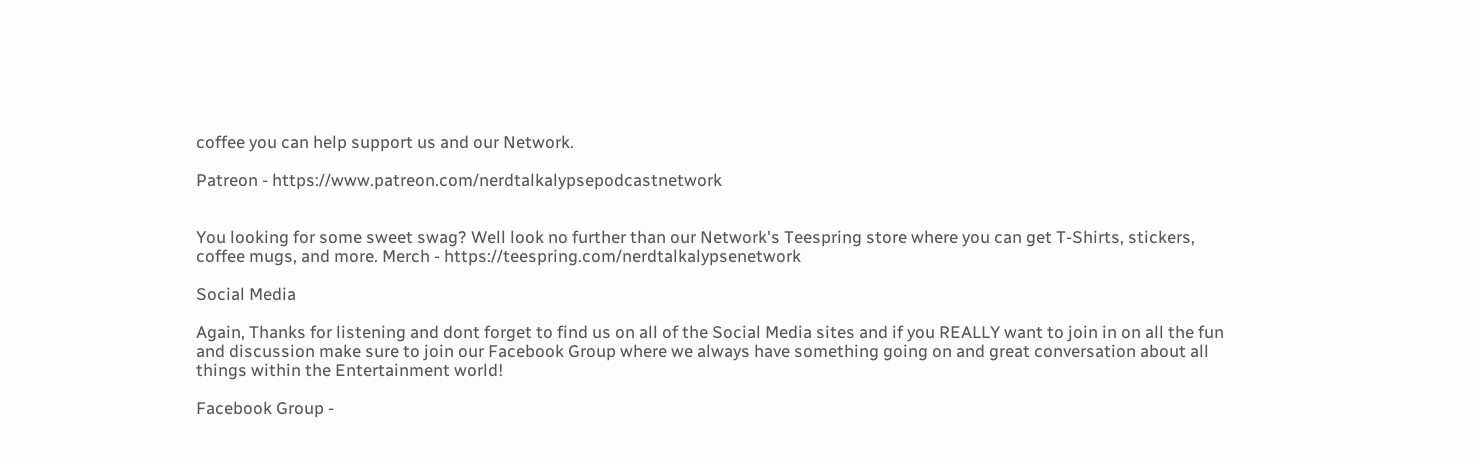coffee you can help support us and our Network.

Patreon - https://www.patreon.com/nerdtalkalypsepodcastnetwork


You looking for some sweet swag? Well look no further than our Network's Teespring store where you can get T-Shirts, stickers, coffee mugs, and more. Merch - https://teespring.com/nerdtalkalypsenetwork

Social Media

Again, Thanks for listening and dont forget to find us on all of the Social Media sites and if you REALLY want to join in on all the fun and discussion make sure to join our Facebook Group where we always have something going on and great conversation about all things within the Entertainment world!

Facebook Group -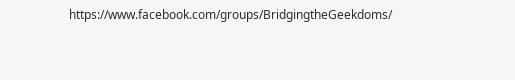https://www.facebook.com/groups/BridgingtheGeekdoms/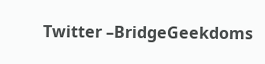Twitter –BridgeGeekdoms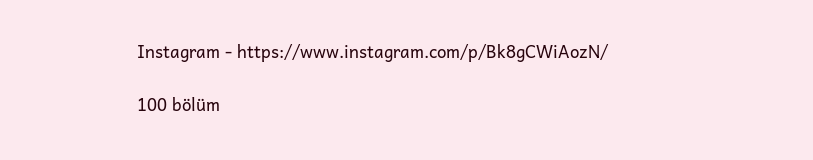Instagram - https://www.instagram.com/p/Bk8gCWiAozN/

100 bölüm